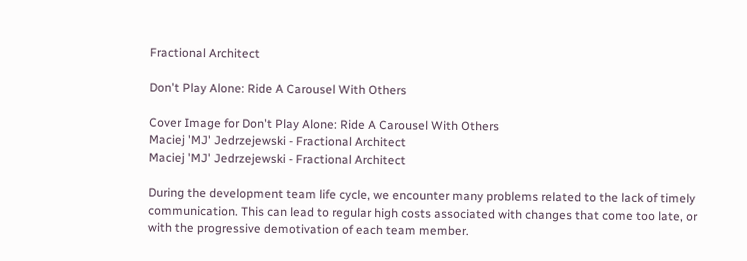Fractional Architect

Don't Play Alone: Ride A Carousel With Others

Cover Image for Don't Play Alone: Ride A Carousel With Others
Maciej 'MJ' Jedrzejewski - Fractional Architect
Maciej 'MJ' Jedrzejewski - Fractional Architect

During the development team life cycle, we encounter many problems related to the lack of timely communication. This can lead to regular high costs associated with changes that come too late, or with the progressive demotivation of each team member.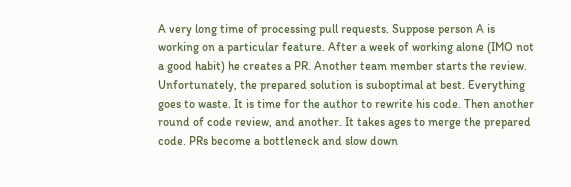A very long time of processing pull requests. Suppose person A is working on a particular feature. After a week of working alone (IMO not a good habit) he creates a PR. Another team member starts the review. Unfortunately, the prepared solution is suboptimal at best. Everything goes to waste. It is time for the author to rewrite his code. Then another round of code review, and another. It takes ages to merge the prepared code. PRs become a bottleneck and slow down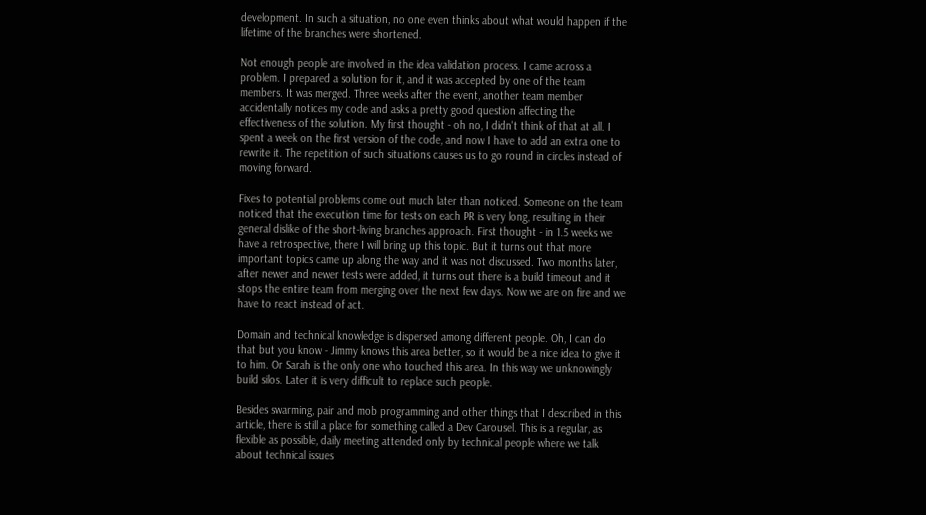development. In such a situation, no one even thinks about what would happen if the lifetime of the branches were shortened.

Not enough people are involved in the idea validation process. I came across a problem. I prepared a solution for it, and it was accepted by one of the team members. It was merged. Three weeks after the event, another team member accidentally notices my code and asks a pretty good question affecting the effectiveness of the solution. My first thought - oh no, I didn't think of that at all. I spent a week on the first version of the code, and now I have to add an extra one to rewrite it. The repetition of such situations causes us to go round in circles instead of moving forward.

Fixes to potential problems come out much later than noticed. Someone on the team noticed that the execution time for tests on each PR is very long, resulting in their general dislike of the short-living branches approach. First thought - in 1.5 weeks we have a retrospective, there I will bring up this topic. But it turns out that more important topics came up along the way and it was not discussed. Two months later, after newer and newer tests were added, it turns out there is a build timeout and it stops the entire team from merging over the next few days. Now we are on fire and we have to react instead of act.

Domain and technical knowledge is dispersed among different people. Oh, I can do that but you know - Jimmy knows this area better, so it would be a nice idea to give it to him. Or Sarah is the only one who touched this area. In this way we unknowingly build silos. Later it is very difficult to replace such people.

Besides swarming, pair and mob programming and other things that I described in this article, there is still a place for something called a Dev Carousel. This is a regular, as flexible as possible, daily meeting attended only by technical people where we talk about technical issues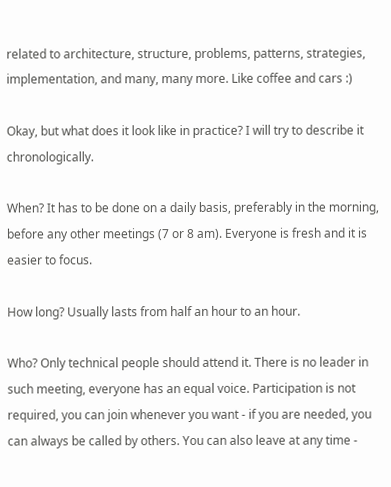related to architecture, structure, problems, patterns, strategies, implementation, and many, many more. Like coffee and cars :)

Okay, but what does it look like in practice? I will try to describe it chronologically.

When? It has to be done on a daily basis, preferably in the morning, before any other meetings (7 or 8 am). Everyone is fresh and it is easier to focus.

How long? Usually lasts from half an hour to an hour.

Who? Only technical people should attend it. There is no leader in such meeting, everyone has an equal voice. Participation is not required, you can join whenever you want - if you are needed, you can always be called by others. You can also leave at any time -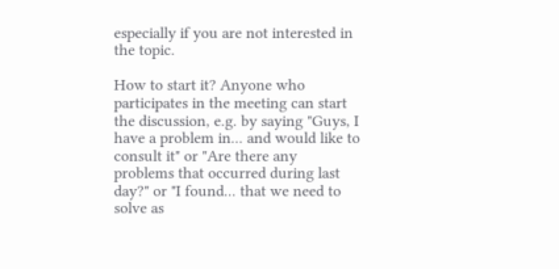especially if you are not interested in the topic.

How to start it? Anyone who participates in the meeting can start the discussion, e.g. by saying "Guys, I have a problem in... and would like to consult it" or "Are there any problems that occurred during last day?" or "I found... that we need to solve as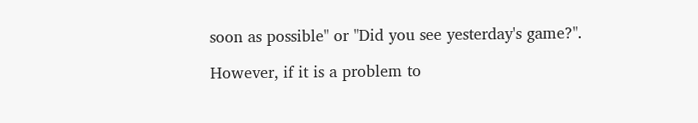soon as possible" or "Did you see yesterday's game?".

However, if it is a problem to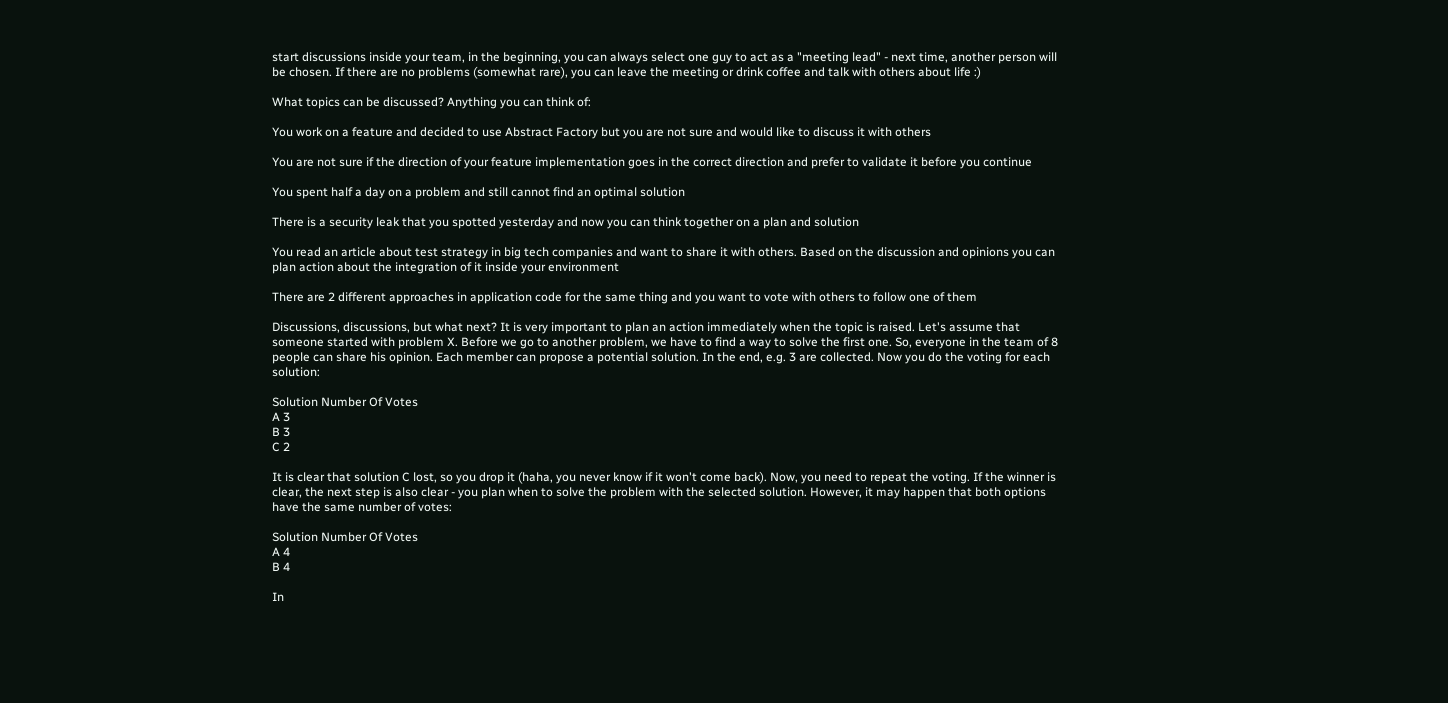start discussions inside your team, in the beginning, you can always select one guy to act as a "meeting lead" - next time, another person will be chosen. If there are no problems (somewhat rare), you can leave the meeting or drink coffee and talk with others about life :)

What topics can be discussed? Anything you can think of:

You work on a feature and decided to use Abstract Factory but you are not sure and would like to discuss it with others

You are not sure if the direction of your feature implementation goes in the correct direction and prefer to validate it before you continue

You spent half a day on a problem and still cannot find an optimal solution

There is a security leak that you spotted yesterday and now you can think together on a plan and solution

You read an article about test strategy in big tech companies and want to share it with others. Based on the discussion and opinions you can plan action about the integration of it inside your environment

There are 2 different approaches in application code for the same thing and you want to vote with others to follow one of them

Discussions, discussions, but what next? It is very important to plan an action immediately when the topic is raised. Let's assume that someone started with problem X. Before we go to another problem, we have to find a way to solve the first one. So, everyone in the team of 8 people can share his opinion. Each member can propose a potential solution. In the end, e.g. 3 are collected. Now you do the voting for each solution:

Solution Number Of Votes
A 3
B 3
C 2

It is clear that solution C lost, so you drop it (haha, you never know if it won't come back). Now, you need to repeat the voting. If the winner is clear, the next step is also clear - you plan when to solve the problem with the selected solution. However, it may happen that both options have the same number of votes:

Solution Number Of Votes
A 4
B 4

In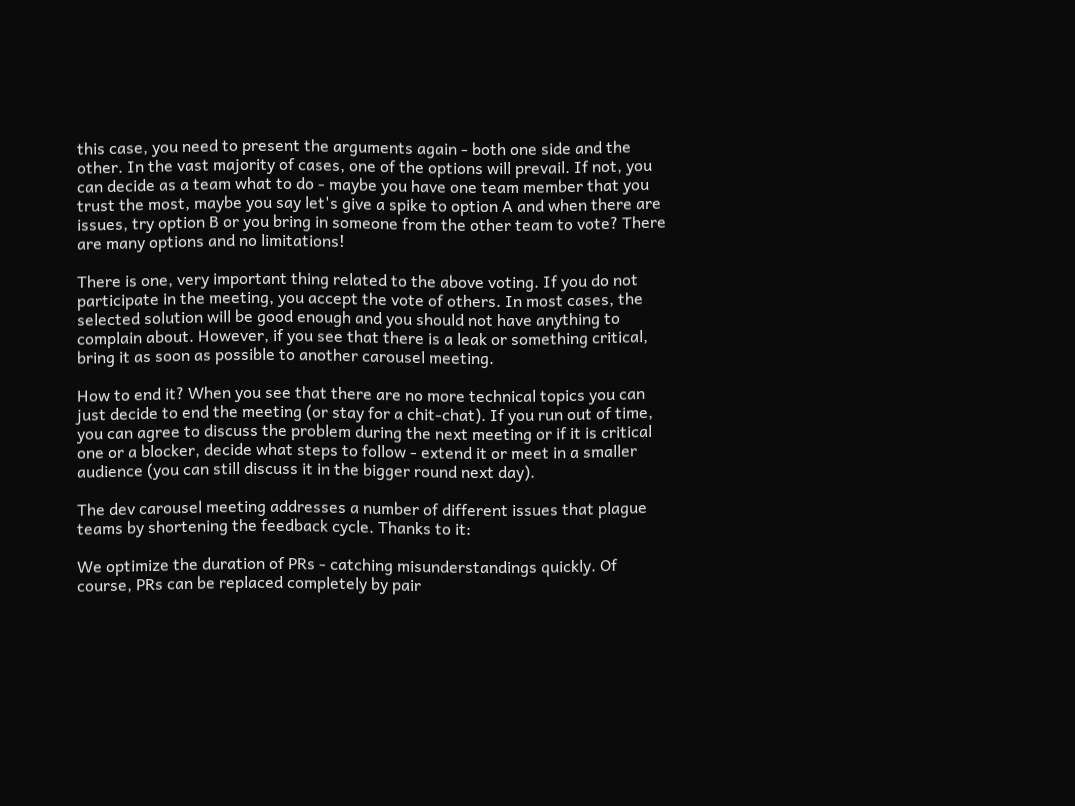this case, you need to present the arguments again - both one side and the other. In the vast majority of cases, one of the options will prevail. If not, you can decide as a team what to do - maybe you have one team member that you trust the most, maybe you say let's give a spike to option A and when there are issues, try option B or you bring in someone from the other team to vote? There are many options and no limitations!

There is one, very important thing related to the above voting. If you do not participate in the meeting, you accept the vote of others. In most cases, the selected solution will be good enough and you should not have anything to complain about. However, if you see that there is a leak or something critical, bring it as soon as possible to another carousel meeting.

How to end it? When you see that there are no more technical topics you can just decide to end the meeting (or stay for a chit-chat). If you run out of time, you can agree to discuss the problem during the next meeting or if it is critical one or a blocker, decide what steps to follow - extend it or meet in a smaller audience (you can still discuss it in the bigger round next day).

The dev carousel meeting addresses a number of different issues that plague teams by shortening the feedback cycle. Thanks to it:

We optimize the duration of PRs - catching misunderstandings quickly. Of course, PRs can be replaced completely by pair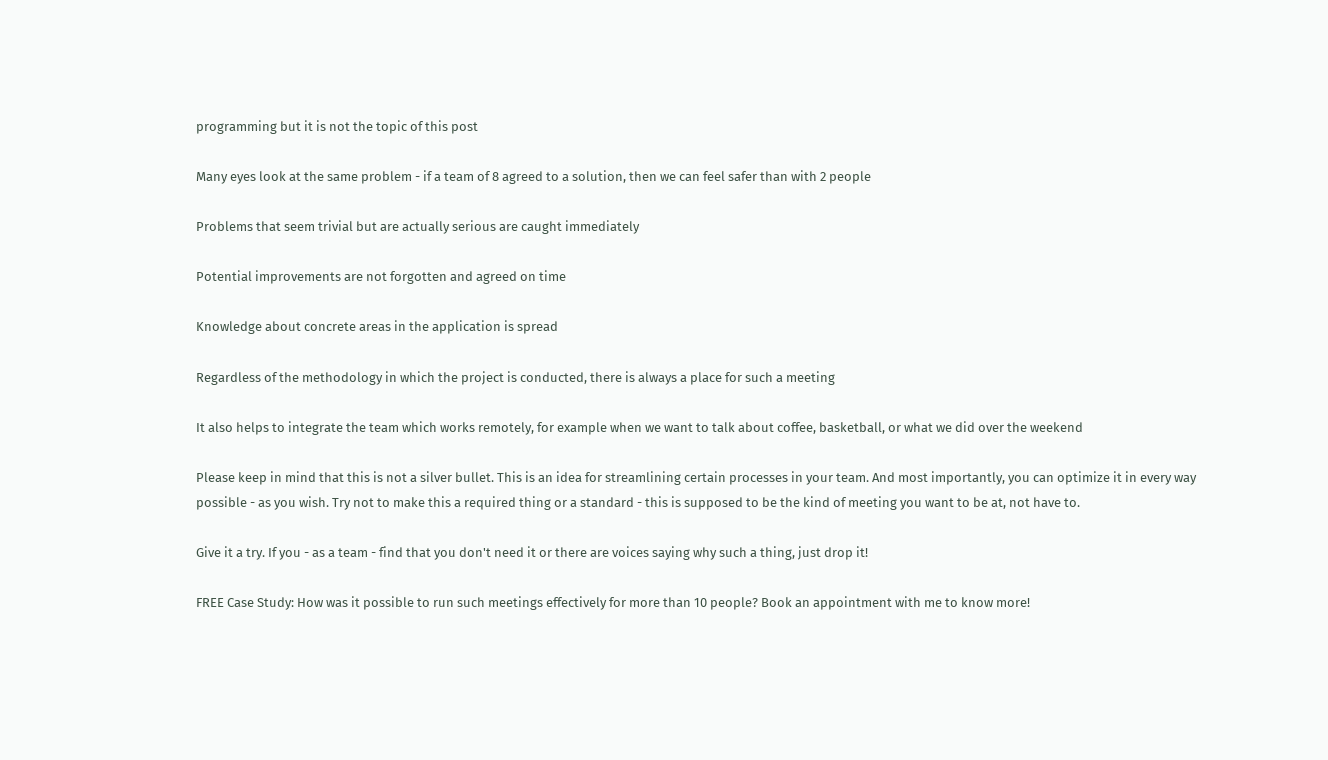programming but it is not the topic of this post

Many eyes look at the same problem - if a team of 8 agreed to a solution, then we can feel safer than with 2 people

Problems that seem trivial but are actually serious are caught immediately

Potential improvements are not forgotten and agreed on time

Knowledge about concrete areas in the application is spread

Regardless of the methodology in which the project is conducted, there is always a place for such a meeting

It also helps to integrate the team which works remotely, for example when we want to talk about coffee, basketball, or what we did over the weekend

Please keep in mind that this is not a silver bullet. This is an idea for streamlining certain processes in your team. And most importantly, you can optimize it in every way possible - as you wish. Try not to make this a required thing or a standard - this is supposed to be the kind of meeting you want to be at, not have to.

Give it a try. If you - as a team - find that you don't need it or there are voices saying why such a thing, just drop it!

FREE Case Study: How was it possible to run such meetings effectively for more than 10 people? Book an appointment with me to know more!